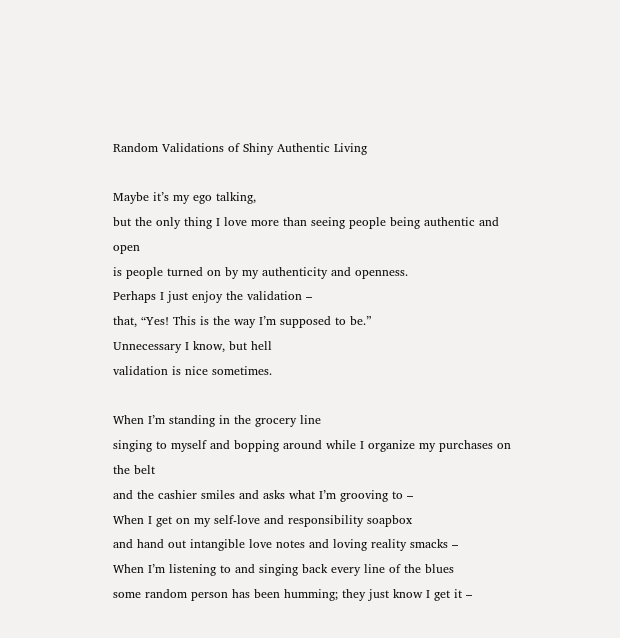Random Validations of Shiny Authentic Living

Maybe it’s my ego talking,
but the only thing I love more than seeing people being authentic and open
is people turned on by my authenticity and openness.
Perhaps I just enjoy the validation –
that, “Yes! This is the way I’m supposed to be.”
Unnecessary I know, but hell
validation is nice sometimes.

When I’m standing in the grocery line
singing to myself and bopping around while I organize my purchases on the belt
and the cashier smiles and asks what I’m grooving to –
When I get on my self-love and responsibility soapbox
and hand out intangible love notes and loving reality smacks –
When I’m listening to and singing back every line of the blues
some random person has been humming; they just know I get it –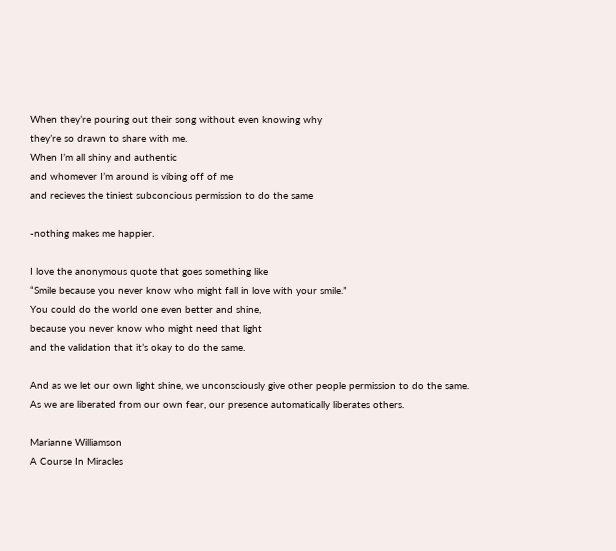When they’re pouring out their song without even knowing why
they’re so drawn to share with me.
When I’m all shiny and authentic
and whomever I’m around is vibing off of me
and recieves the tiniest subconcious permission to do the same

-nothing makes me happier.

I love the anonymous quote that goes something like
“Smile because you never know who might fall in love with your smile.”
You could do the world one even better and shine,
because you never know who might need that light
and the validation that it’s okay to do the same.

And as we let our own light shine, we unconsciously give other people permission to do the same.
As we are liberated from our own fear, our presence automatically liberates others.

Marianne Williamson
A Course In Miracles